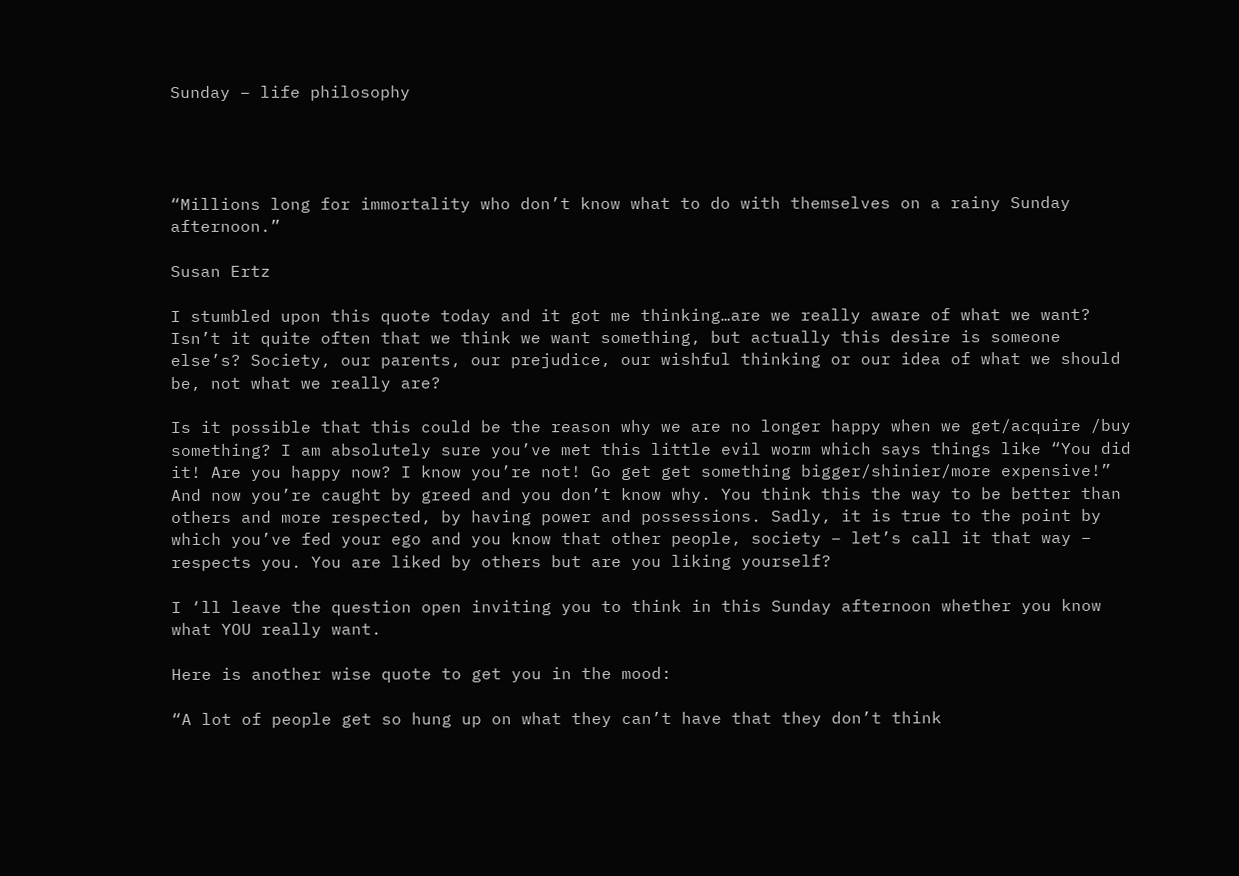Sunday – life philosophy




“Millions long for immortality who don’t know what to do with themselves on a rainy Sunday afternoon.”

Susan Ertz

I stumbled upon this quote today and it got me thinking…are we really aware of what we want? Isn’t it quite often that we think we want something, but actually this desire is someone else’s? Society, our parents, our prejudice, our wishful thinking or our idea of what we should be, not what we really are?

Is it possible that this could be the reason why we are no longer happy when we get/acquire /buy something? I am absolutely sure you’ve met this little evil worm which says things like “You did it! Are you happy now? I know you’re not! Go get get something bigger/shinier/more expensive!” And now you’re caught by greed and you don’t know why. You think this the way to be better than others and more respected, by having power and possessions. Sadly, it is true to the point by which you’ve fed your ego and you know that other people, society – let’s call it that way – respects you. You are liked by others but are you liking yourself?

I ‘ll leave the question open inviting you to think in this Sunday afternoon whether you know what YOU really want.

Here is another wise quote to get you in the mood:

“A lot of people get so hung up on what they can’t have that they don’t think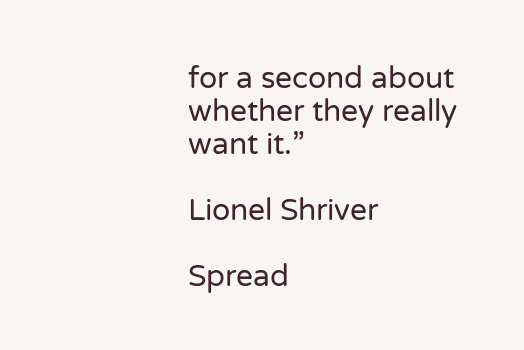for a second about whether they really want it.”

Lionel Shriver

Spread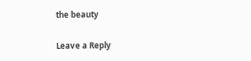the beauty

Leave a Reply